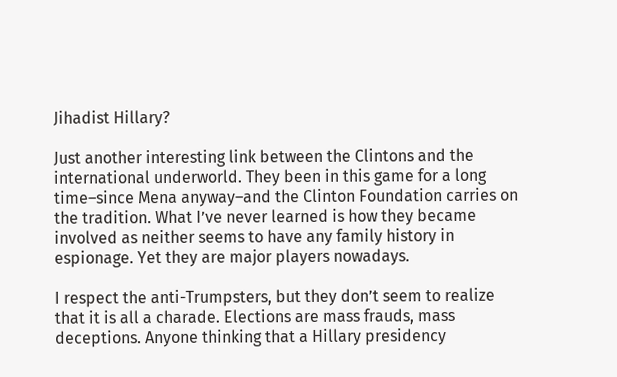Jihadist Hillary?

Just another interesting link between the Clintons and the international underworld. They been in this game for a long time–since Mena anyway–and the Clinton Foundation carries on the tradition. What I’ve never learned is how they became involved as neither seems to have any family history in espionage. Yet they are major players nowadays.

I respect the anti-Trumpsters, but they don’t seem to realize that it is all a charade. Elections are mass frauds, mass deceptions. Anyone thinking that a Hillary presidency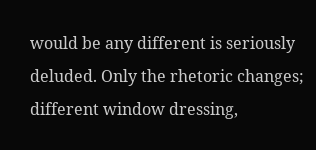would be any different is seriously deluded. Only the rhetoric changes; different window dressing,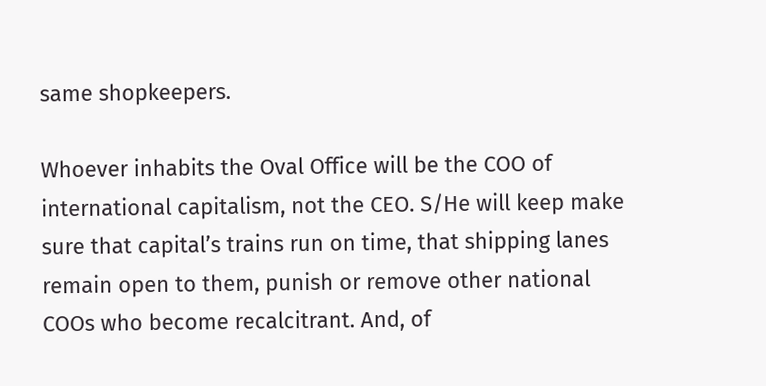same shopkeepers.

Whoever inhabits the Oval Office will be the COO of international capitalism, not the CEO. S/He will keep make sure that capital’s trains run on time, that shipping lanes remain open to them, punish or remove other national COOs who become recalcitrant. And, of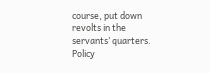course, put down revolts in the servants’ quarters. Policy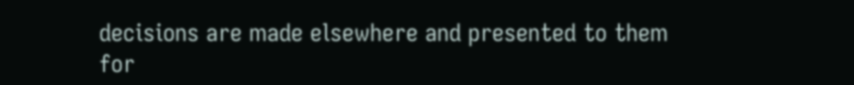decisions are made elsewhere and presented to them for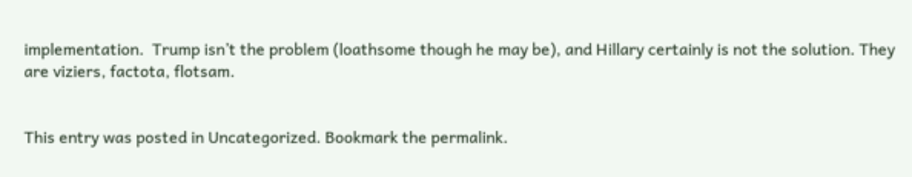implementation.  Trump isn’t the problem (loathsome though he may be), and Hillary certainly is not the solution. They are viziers, factota, flotsam.


This entry was posted in Uncategorized. Bookmark the permalink.